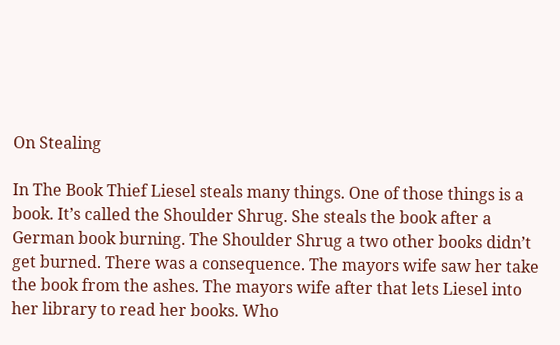On Stealing

In The Book Thief Liesel steals many things. One of those things is a book. It’s called the Shoulder Shrug. She steals the book after a German book burning. The Shoulder Shrug a two other books didn’t get burned. There was a consequence. The mayors wife saw her take the book from the ashes. The mayors wife after that lets Liesel into her library to read her books. Who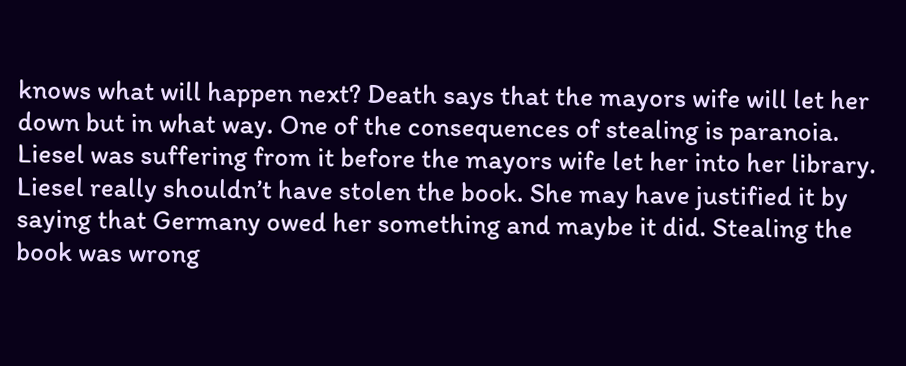knows what will happen next? Death says that the mayors wife will let her down but in what way. One of the consequences of stealing is paranoia. Liesel was suffering from it before the mayors wife let her into her library. Liesel really shouldn’t have stolen the book. She may have justified it by saying that Germany owed her something and maybe it did. Stealing the book was wrong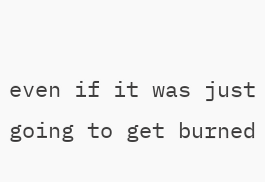even if it was just going to get burned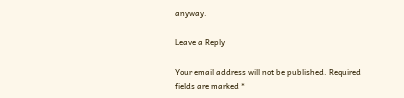anyway.

Leave a Reply

Your email address will not be published. Required fields are marked *